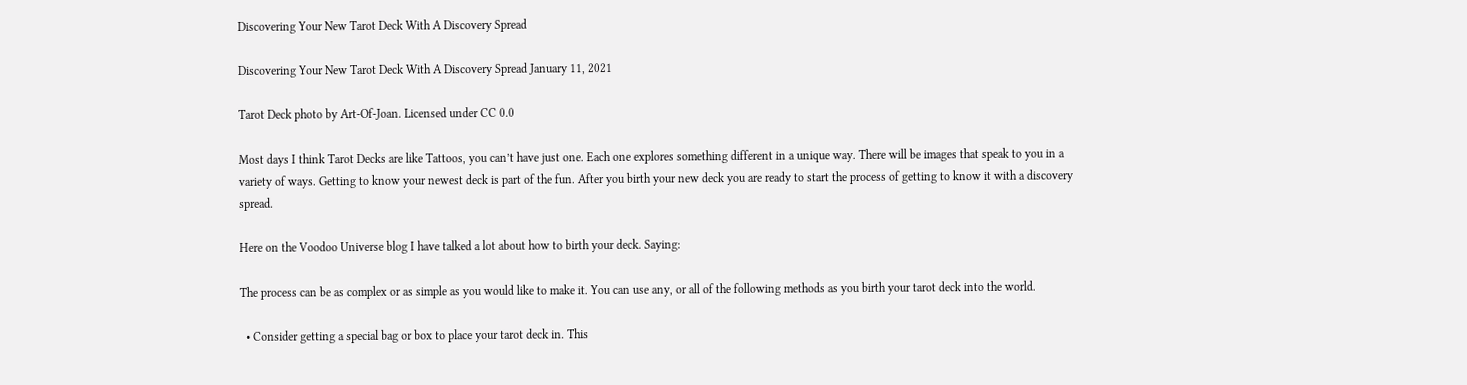Discovering Your New Tarot Deck With A Discovery Spread

Discovering Your New Tarot Deck With A Discovery Spread January 11, 2021

Tarot Deck photo by Art-Of-Joan. Licensed under CC 0.0

Most days I think Tarot Decks are like Tattoos, you can’t have just one. Each one explores something different in a unique way. There will be images that speak to you in a variety of ways. Getting to know your newest deck is part of the fun. After you birth your new deck you are ready to start the process of getting to know it with a discovery spread.

Here on the Voodoo Universe blog I have talked a lot about how to birth your deck. Saying:

The process can be as complex or as simple as you would like to make it. You can use any, or all of the following methods as you birth your tarot deck into the world.

  • Consider getting a special bag or box to place your tarot deck in. This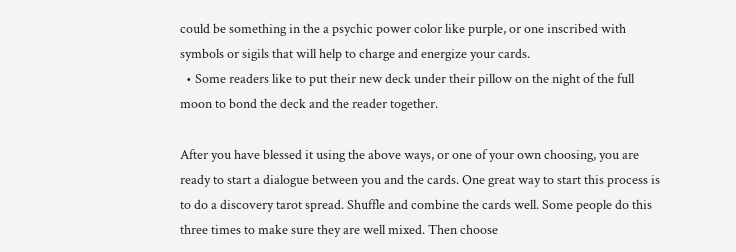could be something in the a psychic power color like purple, or one inscribed with symbols or sigils that will help to charge and energize your cards.
  • Some readers like to put their new deck under their pillow on the night of the full moon to bond the deck and the reader together.

After you have blessed it using the above ways, or one of your own choosing, you are ready to start a dialogue between you and the cards. One great way to start this process is to do a discovery tarot spread. Shuffle and combine the cards well. Some people do this three times to make sure they are well mixed. Then choose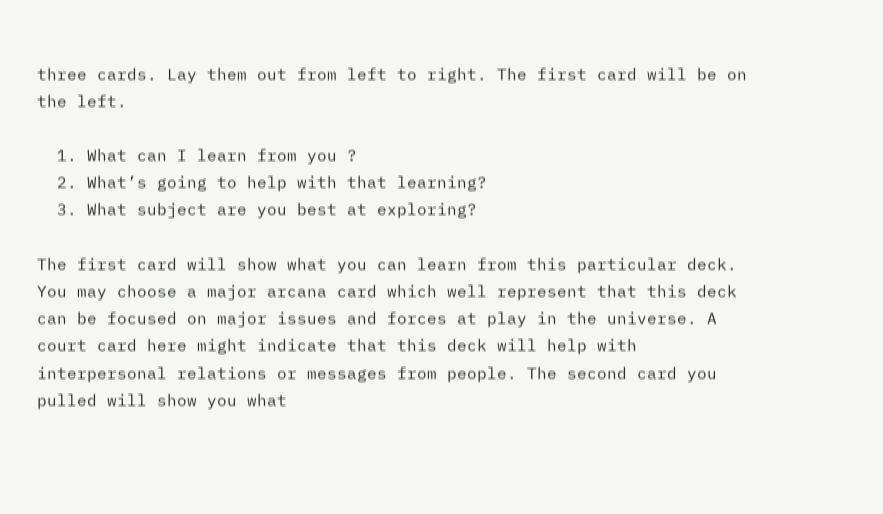three cards. Lay them out from left to right. The first card will be on the left.

  1. What can I learn from you ?
  2. What’s going to help with that learning?
  3. What subject are you best at exploring?

The first card will show what you can learn from this particular deck. You may choose a major arcana card which well represent that this deck can be focused on major issues and forces at play in the universe. A court card here might indicate that this deck will help with interpersonal relations or messages from people. The second card you pulled will show you what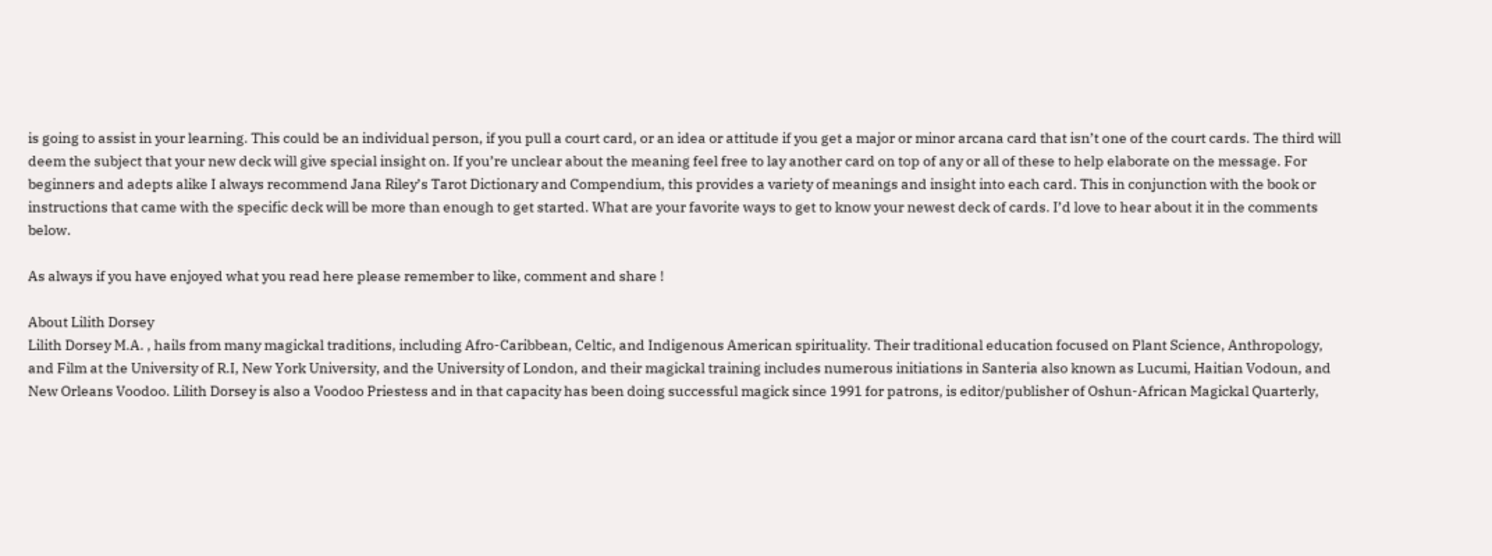is going to assist in your learning. This could be an individual person, if you pull a court card, or an idea or attitude if you get a major or minor arcana card that isn’t one of the court cards. The third will deem the subject that your new deck will give special insight on. If you’re unclear about the meaning feel free to lay another card on top of any or all of these to help elaborate on the message. For beginners and adepts alike I always recommend Jana Riley’s Tarot Dictionary and Compendium, this provides a variety of meanings and insight into each card. This in conjunction with the book or instructions that came with the specific deck will be more than enough to get started. What are your favorite ways to get to know your newest deck of cards. I’d love to hear about it in the comments below.

As always if you have enjoyed what you read here please remember to like, comment and share !

About Lilith Dorsey
Lilith Dorsey M.A. , hails from many magickal traditions, including Afro-Caribbean, Celtic, and Indigenous American spirituality. Their traditional education focused on Plant Science, Anthropology, and Film at the University of R.I, New York University, and the University of London, and their magickal training includes numerous initiations in Santeria also known as Lucumi, Haitian Vodoun, and New Orleans Voodoo. Lilith Dorsey is also a Voodoo Priestess and in that capacity has been doing successful magick since 1991 for patrons, is editor/publisher of Oshun-African Magickal Quarterly,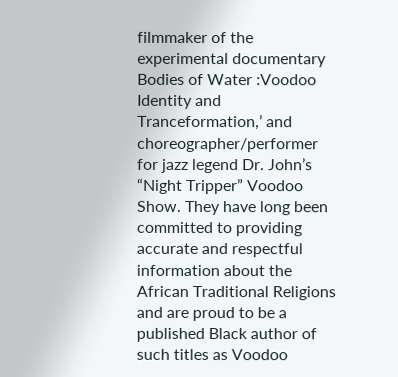filmmaker of the experimental documentary Bodies of Water :Voodoo Identity and Tranceformation,’ and choreographer/performer for jazz legend Dr. John’s “Night Tripper” Voodoo Show. They have long been committed to providing accurate and respectful information about the African Traditional Religions and are proud to be a published Black author of such titles as Voodoo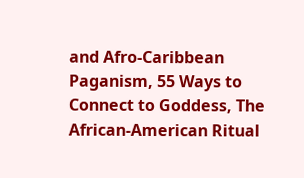and Afro-Caribbean Paganism, 55 Ways to Connect to Goddess, The African-American Ritual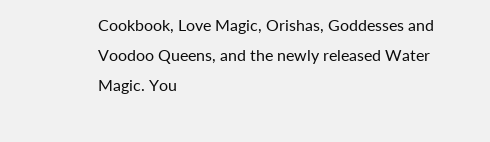Cookbook, Love Magic, Orishas, Goddesses and Voodoo Queens, and the newly released Water Magic. You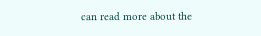can read more about the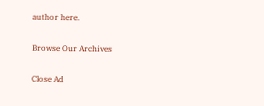author here.

Browse Our Archives

Close Ad